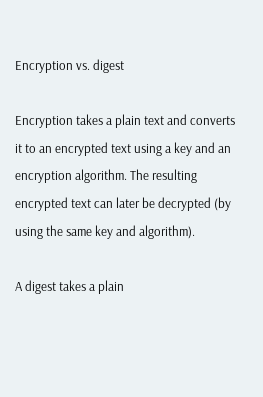Encryption vs. digest

Encryption takes a plain text and converts it to an encrypted text using a key and an encryption algorithm. The resulting encrypted text can later be decrypted (by using the same key and algorithm).

A digest takes a plain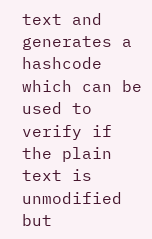text and generates a hashcode which can be used to verify if the plain text is unmodified but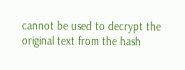cannot be used to decrypt the original text from the hash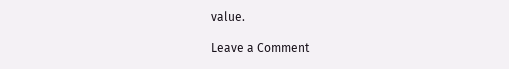value.

Leave a Comment